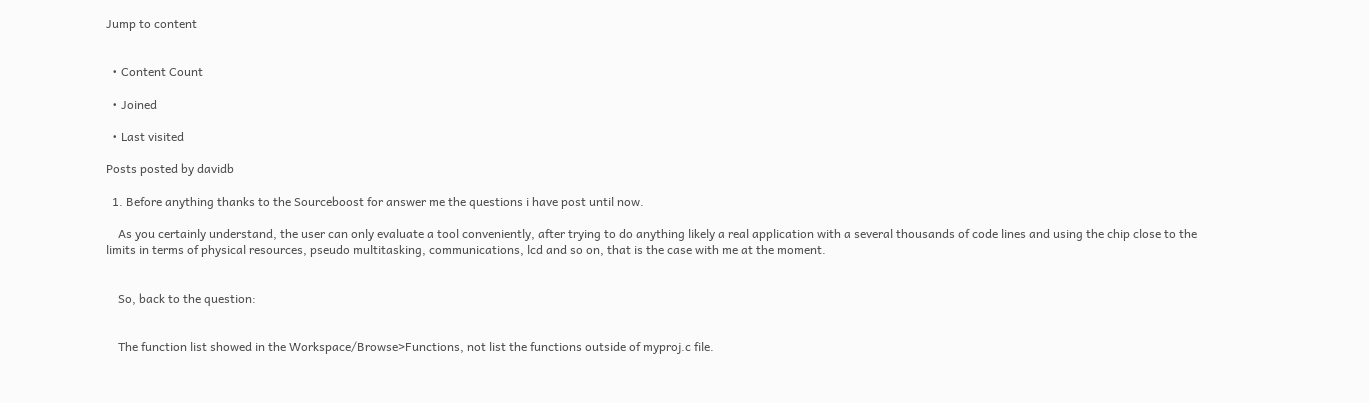Jump to content


  • Content Count

  • Joined

  • Last visited

Posts posted by davidb

  1. Before anything thanks to the Sourceboost for answer me the questions i have post until now.

    As you certainly understand, the user can only evaluate a tool conveniently, after trying to do anything likely a real application with a several thousands of code lines and using the chip close to the limits in terms of physical resources, pseudo multitasking, communications, lcd and so on, that is the case with me at the moment.


    So, back to the question:


    The function list showed in the Workspace/Browse>Functions, not list the functions outside of myproj.c file.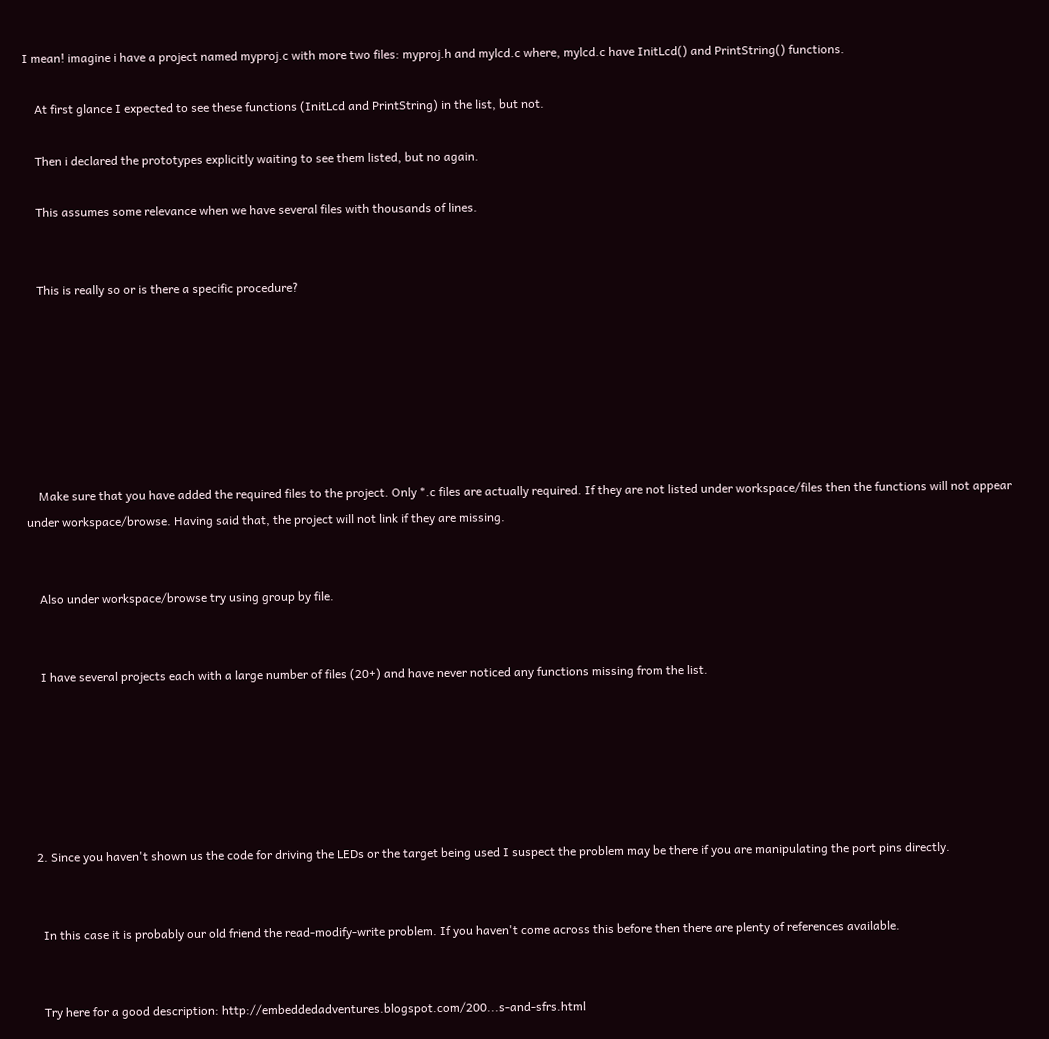I mean! imagine i have a project named myproj.c with more two files: myproj.h and mylcd.c where, mylcd.c have InitLcd() and PrintString() functions.

    At first glance I expected to see these functions (InitLcd and PrintString) in the list, but not.

    Then i declared the prototypes explicitly waiting to see them listed, but no again.

    This assumes some relevance when we have several files with thousands of lines.


    This is really so or is there a specific procedure?







    Make sure that you have added the required files to the project. Only *.c files are actually required. If they are not listed under workspace/files then the functions will not appear under workspace/browse. Having said that, the project will not link if they are missing.


    Also under workspace/browse try using group by file.


    I have several projects each with a large number of files (20+) and have never noticed any functions missing from the list.






  2. Since you haven't shown us the code for driving the LEDs or the target being used I suspect the problem may be there if you are manipulating the port pins directly.


    In this case it is probably our old friend the read-modify-write problem. If you haven't come across this before then there are plenty of references available.


    Try here for a good description: http://embeddedadventures.blogspot.com/200...s-and-sfrs.html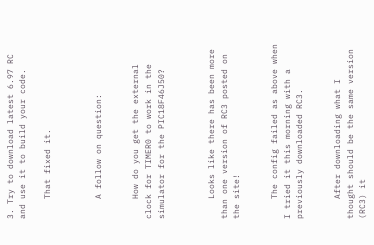3. Try to download latest 6.97 RC and use it to build your code.

    That fixed it.



    A follow on question:


    How do you get the external clock for TIMER0 to work in the simulator for the PIC18F46J50?



    Looks like there has been more than one version of RC3 posted on the site!


    The config failed as above when I tried it this morning with a previously downloaded RC3.


    After downloading what I thought should be the same version (RC3) it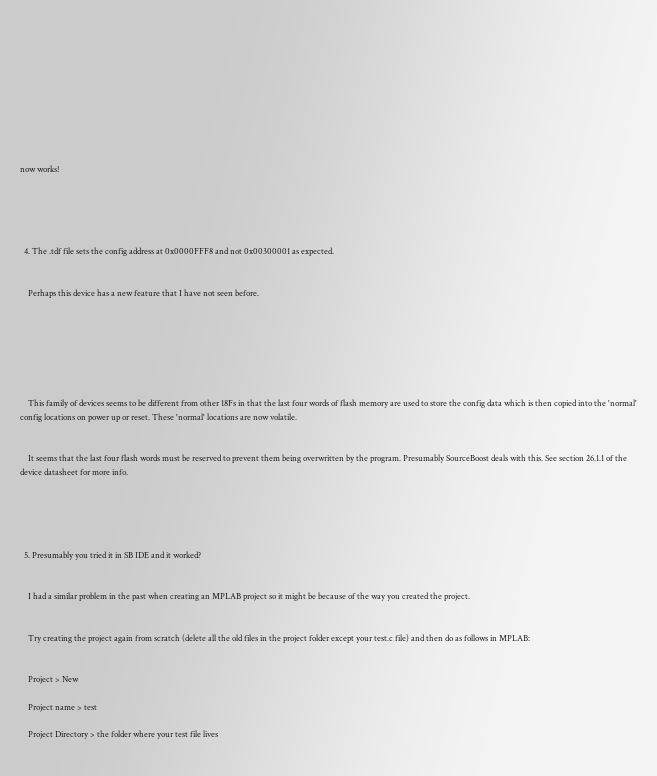now works!





  4. The .tdf file sets the config address at 0x0000FFF8 and not 0x00300001 as expected.


    Perhaps this device has a new feature that I have not seen before.







    This family of devices seems to be different from other 18Fs in that the last four words of flash memory are used to store the config data which is then copied into the 'normal' config locations on power up or reset. These 'normal' locations are now volatile.


    It seems that the last four flash words must be reserved to prevent them being overwritten by the program. Presumably SourceBoost deals with this. See section 26.1.1 of the device datasheet for more info.





  5. Presumably you tried it in SB IDE and it worked?


    I had a similar problem in the past when creating an MPLAB project so it might be because of the way you created the project.


    Try creating the project again from scratch (delete all the old files in the project folder except your test.c file) and then do as follows in MPLAB:


    Project > New

    Project name > test

    Project Directory > the folder where your test file lives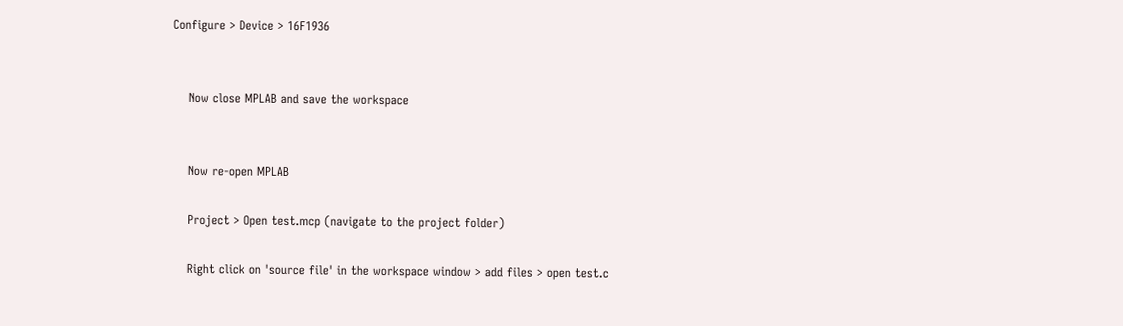Configure > Device > 16F1936


    Now close MPLAB and save the workspace


    Now re-open MPLAB

    Project > Open test.mcp (navigate to the project folder)

    Right click on 'source file' in the workspace window > add files > open test.c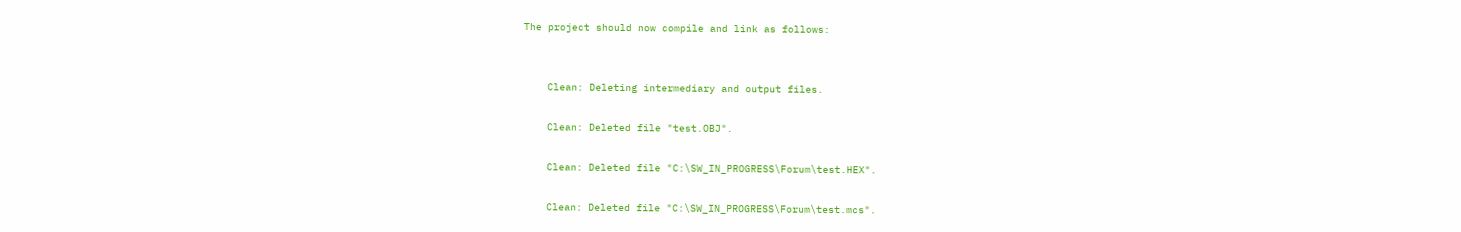The project should now compile and link as follows:


    Clean: Deleting intermediary and output files.

    Clean: Deleted file "test.OBJ".

    Clean: Deleted file "C:\SW_IN_PROGRESS\Forum\test.HEX".

    Clean: Deleted file "C:\SW_IN_PROGRESS\Forum\test.mcs".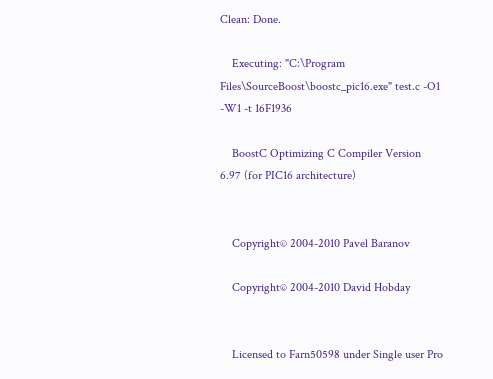Clean: Done.

    Executing: "C:\Program Files\SourceBoost\boostc_pic16.exe" test.c -O1 -W1 -t 16F1936

    BoostC Optimizing C Compiler Version 6.97 (for PIC16 architecture)


    Copyright© 2004-2010 Pavel Baranov

    Copyright© 2004-2010 David Hobday


    Licensed to Farn50598 under Single user Pro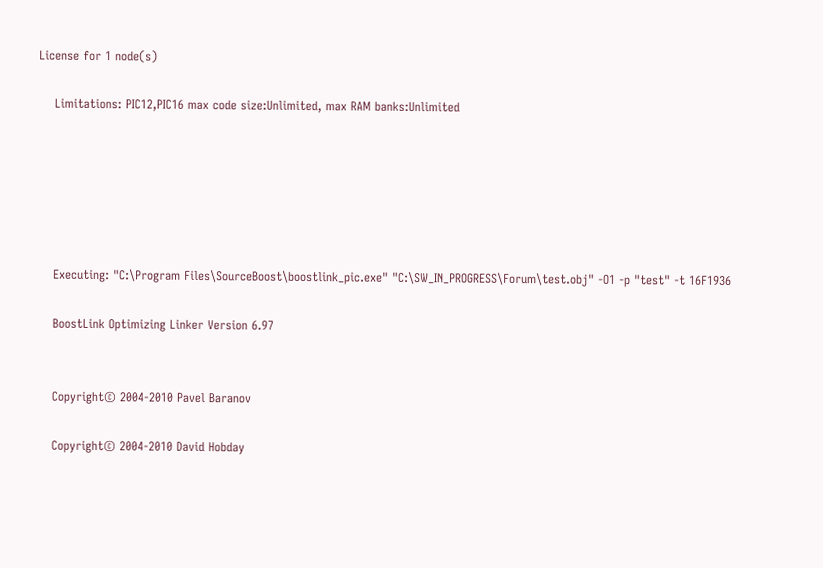License for 1 node(s)

    Limitations: PIC12,PIC16 max code size:Unlimited, max RAM banks:Unlimited






    Executing: "C:\Program Files\SourceBoost\boostlink_pic.exe" "C:\SW_IN_PROGRESS\Forum\test.obj" -O1 -p "test" -t 16F1936

    BoostLink Optimizing Linker Version 6.97


    Copyright© 2004-2010 Pavel Baranov

    Copyright© 2004-2010 David Hobday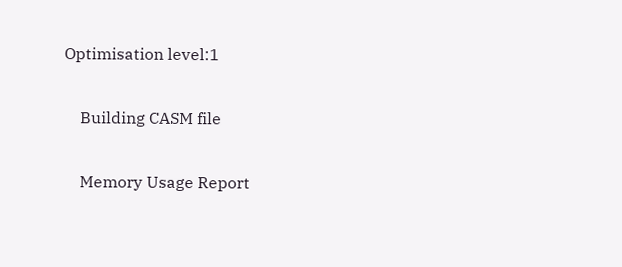Optimisation level:1

    Building CASM file

    Memory Usage Report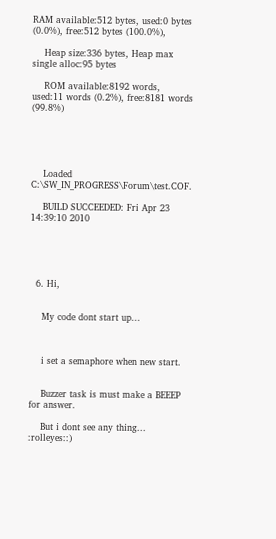RAM available:512 bytes, used:0 bytes (0.0%), free:512 bytes (100.0%),

    Heap size:336 bytes, Heap max single alloc:95 bytes

    ROM available:8192 words, used:11 words (0.2%), free:8181 words (99.8%)





    Loaded C:\SW_IN_PROGRESS\Forum\test.COF.

    BUILD SUCCEEDED: Fri Apr 23 14:39:10 2010





  6. Hi,


    My code dont start up...



    i set a semaphore when new start.


    Buzzer task is must make a BEEEP for answer.

    But i dont see any thing... :rolleyes::)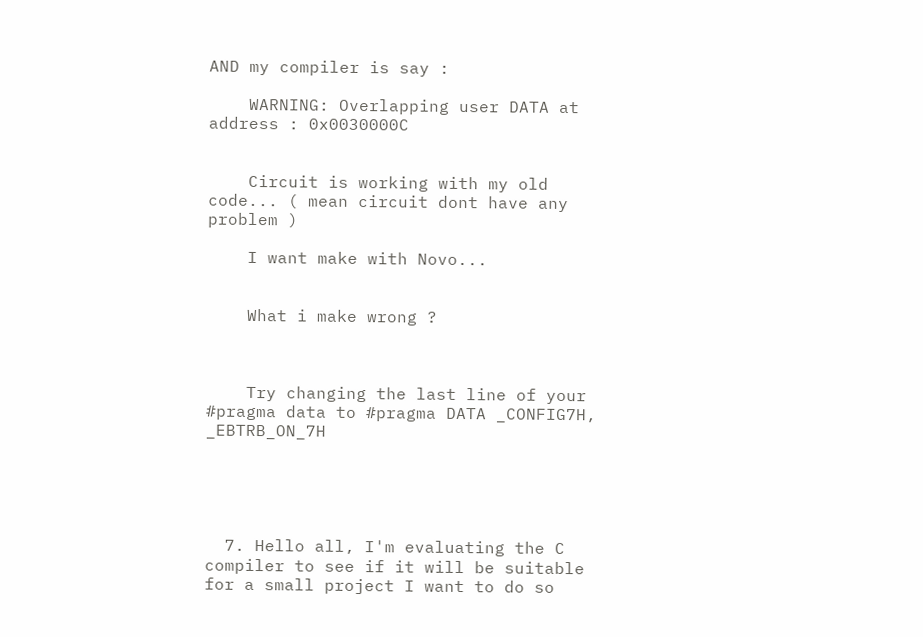AND my compiler is say :

    WARNING: Overlapping user DATA at address : 0x0030000C


    Circuit is working with my old code... ( mean circuit dont have any problem )

    I want make with Novo...


    What i make wrong ?



    Try changing the last line of your #pragma data to #pragma DATA _CONFIG7H, _EBTRB_ON_7H





  7. Hello all, I'm evaluating the C compiler to see if it will be suitable for a small project I want to do so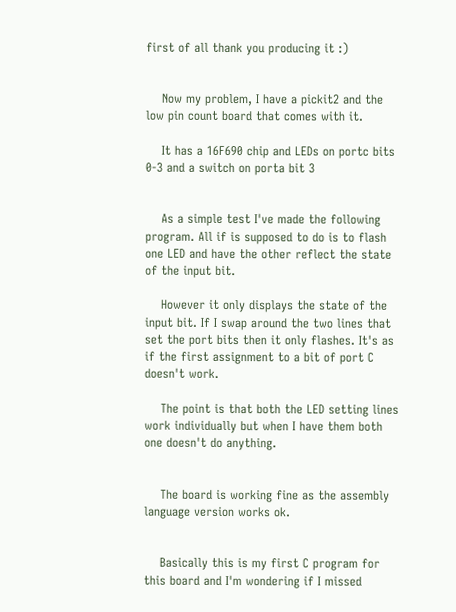first of all thank you producing it :)


    Now my problem, I have a pickit2 and the low pin count board that comes with it.

    It has a 16F690 chip and LEDs on portc bits 0-3 and a switch on porta bit 3


    As a simple test I've made the following program. All if is supposed to do is to flash one LED and have the other reflect the state of the input bit.

    However it only displays the state of the input bit. If I swap around the two lines that set the port bits then it only flashes. It's as if the first assignment to a bit of port C doesn't work.

    The point is that both the LED setting lines work individually but when I have them both one doesn't do anything.


    The board is working fine as the assembly language version works ok.


    Basically this is my first C program for this board and I'm wondering if I missed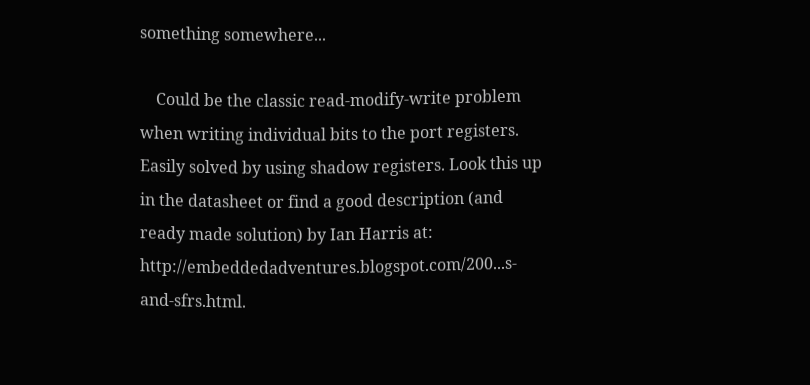something somewhere...

    Could be the classic read-modify-write problem when writing individual bits to the port registers. Easily solved by using shadow registers. Look this up in the datasheet or find a good description (and ready made solution) by Ian Harris at: http://embeddedadventures.blogspot.com/200...s-and-sfrs.html.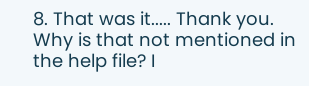8. That was it..... Thank you. Why is that not mentioned in the help file? I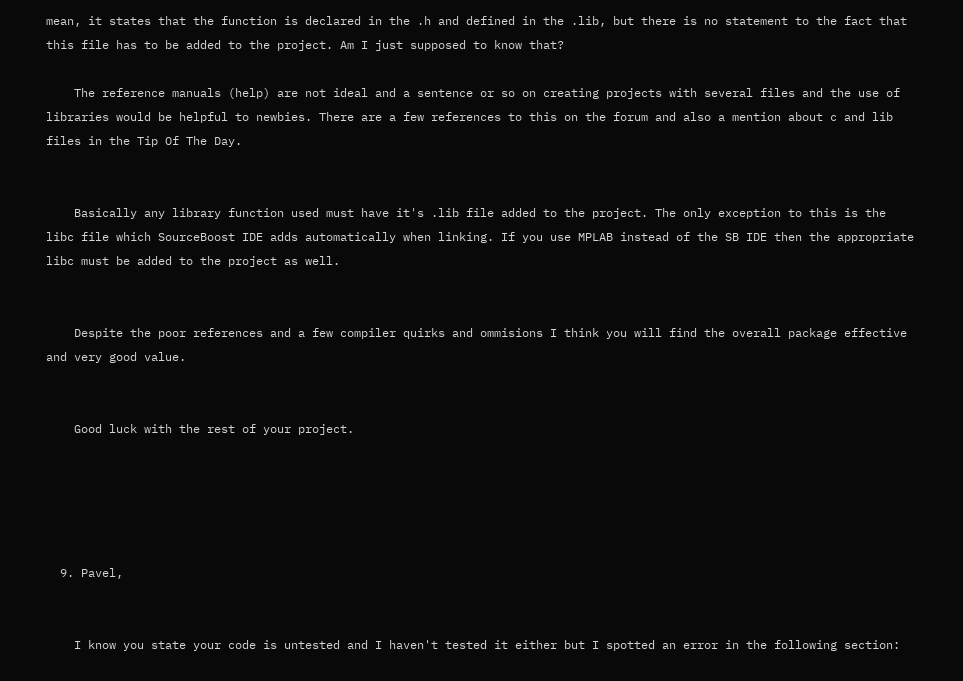mean, it states that the function is declared in the .h and defined in the .lib, but there is no statement to the fact that this file has to be added to the project. Am I just supposed to know that?

    The reference manuals (help) are not ideal and a sentence or so on creating projects with several files and the use of libraries would be helpful to newbies. There are a few references to this on the forum and also a mention about c and lib files in the Tip Of The Day.


    Basically any library function used must have it's .lib file added to the project. The only exception to this is the libc file which SourceBoost IDE adds automatically when linking. If you use MPLAB instead of the SB IDE then the appropriate libc must be added to the project as well.


    Despite the poor references and a few compiler quirks and ommisions I think you will find the overall package effective and very good value.


    Good luck with the rest of your project.





  9. Pavel,


    I know you state your code is untested and I haven't tested it either but I spotted an error in the following section: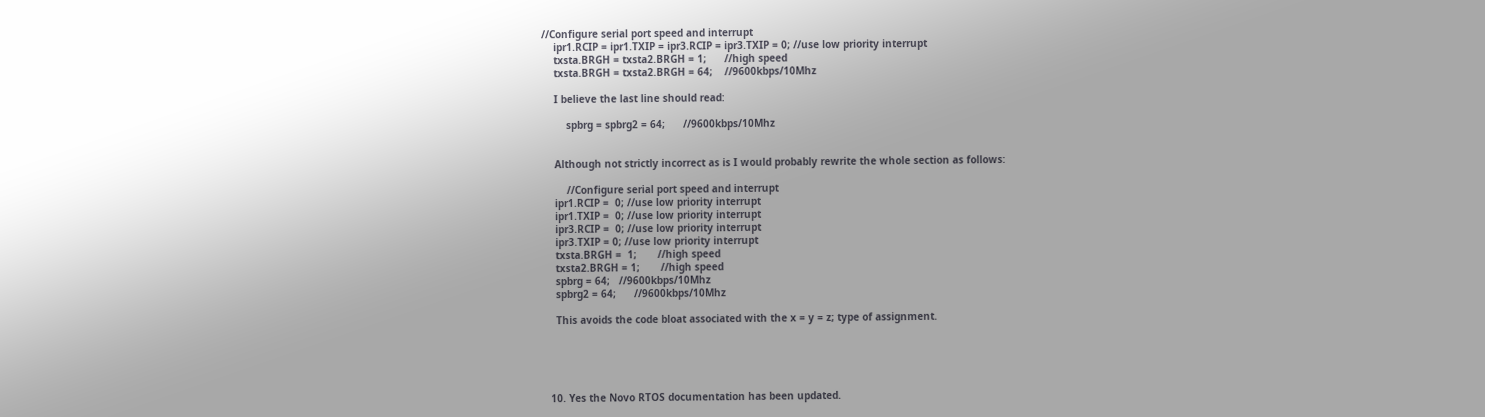//Configure serial port speed and interrupt
    ipr1.RCIP = ipr1.TXIP = ipr3.RCIP = ipr3.TXIP = 0; //use low priority interrupt
    txsta.BRGH = txsta2.BRGH = 1;      //high speed
    txsta.BRGH = txsta2.BRGH = 64;    //9600kbps/10Mhz

    I believe the last line should read:

        spbrg = spbrg2 = 64;      //9600kbps/10Mhz


    Although not strictly incorrect as is I would probably rewrite the whole section as follows:

        //Configure serial port speed and interrupt
    ipr1.RCIP =  0; //use low priority interrupt
    ipr1.TXIP =  0; //use low priority interrupt
    ipr3.RCIP =  0; //use low priority interrupt
    ipr3.TXIP = 0; //use low priority interrupt
    txsta.BRGH =  1;       //high speed
    txsta2.BRGH = 1;       //high speed
    spbrg = 64;   //9600kbps/10Mhz
    spbrg2 = 64;      //9600kbps/10Mhz

    This avoids the code bloat associated with the x = y = z; type of assignment.





  10. Yes the Novo RTOS documentation has been updated.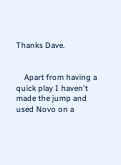Thanks Dave.


    Apart from having a quick play I haven't made the jump and used Novo on a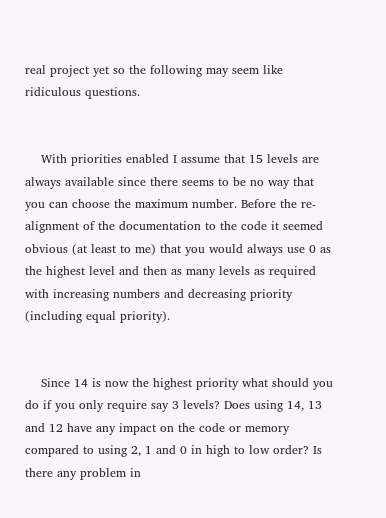real project yet so the following may seem like ridiculous questions.


    With priorities enabled I assume that 15 levels are always available since there seems to be no way that you can choose the maximum number. Before the re-alignment of the documentation to the code it seemed obvious (at least to me) that you would always use 0 as the highest level and then as many levels as required with increasing numbers and decreasing priority (including equal priority).


    Since 14 is now the highest priority what should you do if you only require say 3 levels? Does using 14, 13 and 12 have any impact on the code or memory compared to using 2, 1 and 0 in high to low order? Is there any problem in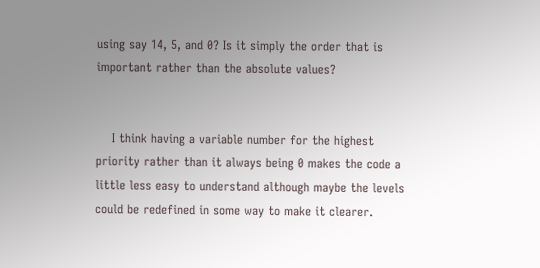using say 14, 5, and 0? Is it simply the order that is important rather than the absolute values?


    I think having a variable number for the highest priority rather than it always being 0 makes the code a little less easy to understand although maybe the levels could be redefined in some way to make it clearer.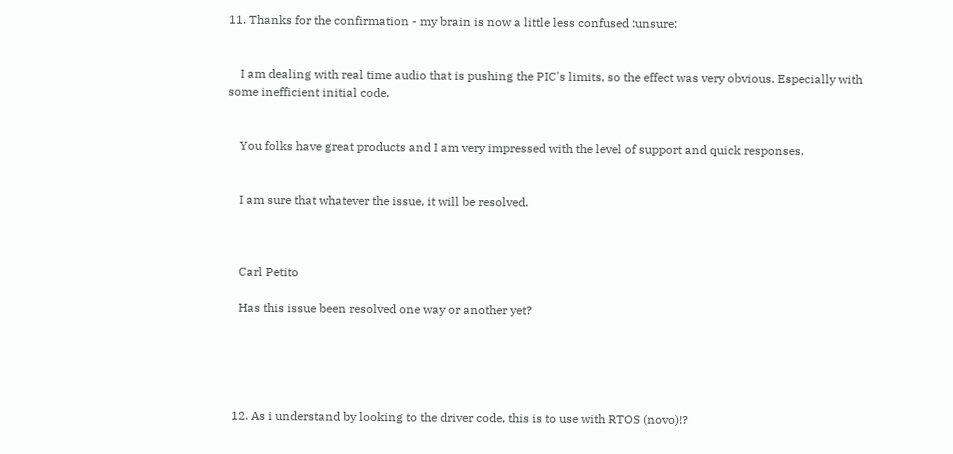11. Thanks for the confirmation - my brain is now a little less confused :unsure:


    I am dealing with real time audio that is pushing the PIC's limits, so the effect was very obvious. Especially with some inefficient initial code.


    You folks have great products and I am very impressed with the level of support and quick responses.


    I am sure that whatever the issue, it will be resolved.



    Carl Petito

    Has this issue been resolved one way or another yet?





  12. As i understand by looking to the driver code, this is to use with RTOS (novo)!?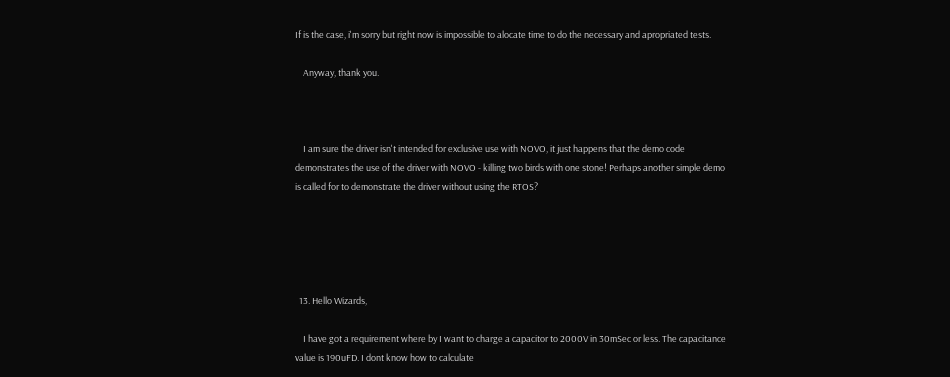If is the case, i'm sorry but right now is impossible to alocate time to do the necessary and apropriated tests.

    Anyway, thank you.



    I am sure the driver isn't intended for exclusive use with NOVO, it just happens that the demo code demonstrates the use of the driver with NOVO - killing two birds with one stone! Perhaps another simple demo is called for to demonstrate the driver without using the RTOS?





  13. Hello Wizards,

    I have got a requirement where by I want to charge a capacitor to 2000V in 30mSec or less. The capacitance value is 190uFD. I dont know how to calculate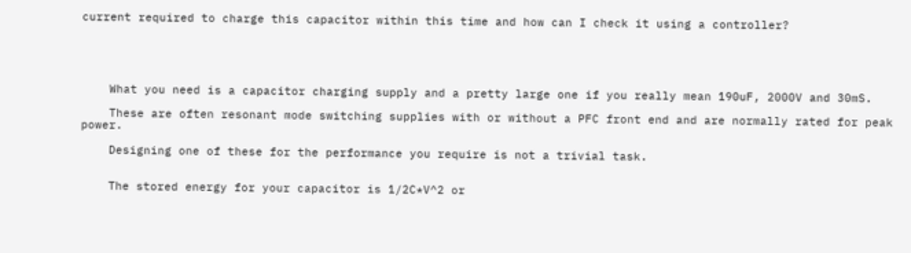current required to charge this capacitor within this time and how can I check it using a controller?





    What you need is a capacitor charging supply and a pretty large one if you really mean 190uF, 2000V and 30mS.

    These are often resonant mode switching supplies with or without a PFC front end and are normally rated for peak power.

    Designing one of these for the performance you require is not a trivial task.


    The stored energy for your capacitor is 1/2C*V^2 or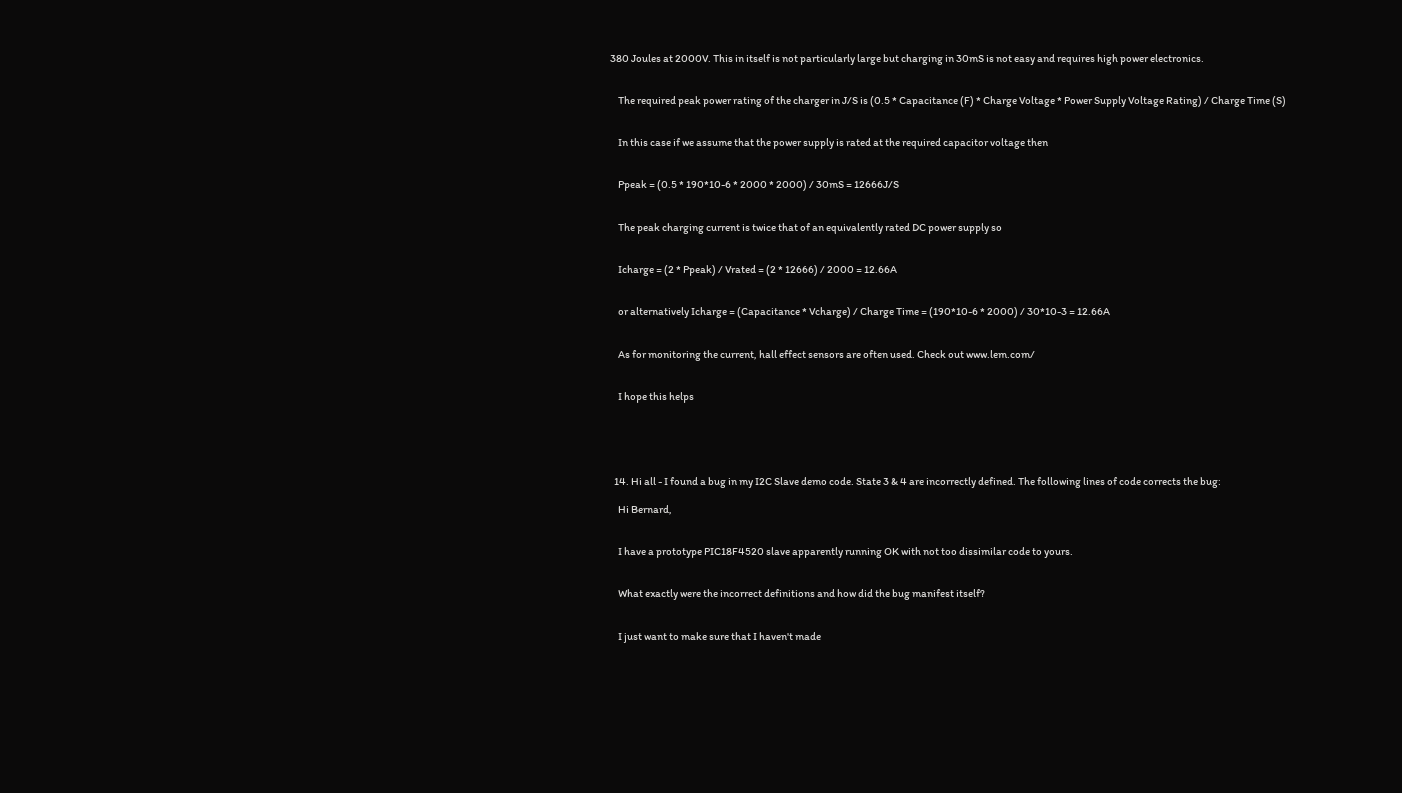380 Joules at 2000V. This in itself is not particularly large but charging in 30mS is not easy and requires high power electronics.


    The required peak power rating of the charger in J/S is (0.5 * Capacitance (F) * Charge Voltage * Power Supply Voltage Rating) / Charge Time (S)


    In this case if we assume that the power supply is rated at the required capacitor voltage then


    Ppeak = (0.5 * 190*10-6 * 2000 * 2000) / 30mS = 12666J/S


    The peak charging current is twice that of an equivalently rated DC power supply so


    Icharge = (2 * Ppeak) / Vrated = (2 * 12666) / 2000 = 12.66A


    or alternatively Icharge = (Capacitance * Vcharge) / Charge Time = (190*10-6 * 2000) / 30*10-3 = 12.66A


    As for monitoring the current, hall effect sensors are often used. Check out www.lem.com/


    I hope this helps





  14. Hi all - I found a bug in my I2C Slave demo code. State 3 & 4 are incorrectly defined. The following lines of code corrects the bug:

    Hi Bernard,


    I have a prototype PIC18F4520 slave apparently running OK with not too dissimilar code to yours.


    What exactly were the incorrect definitions and how did the bug manifest itself?


    I just want to make sure that I haven't made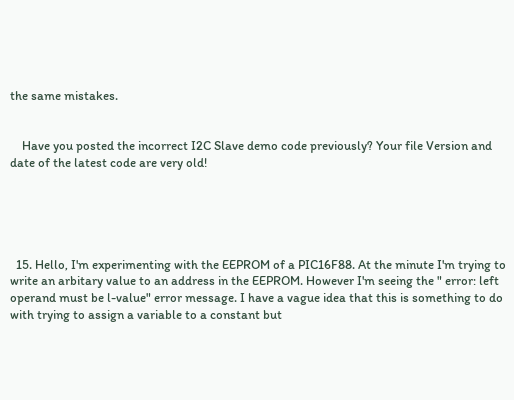the same mistakes.


    Have you posted the incorrect I2C Slave demo code previously? Your file Version and date of the latest code are very old!





  15. Hello, I'm experimenting with the EEPROM of a PIC16F88. At the minute I'm trying to write an arbitary value to an address in the EEPROM. However I'm seeing the " error: left operand must be l-value" error message. I have a vague idea that this is something to do with trying to assign a variable to a constant but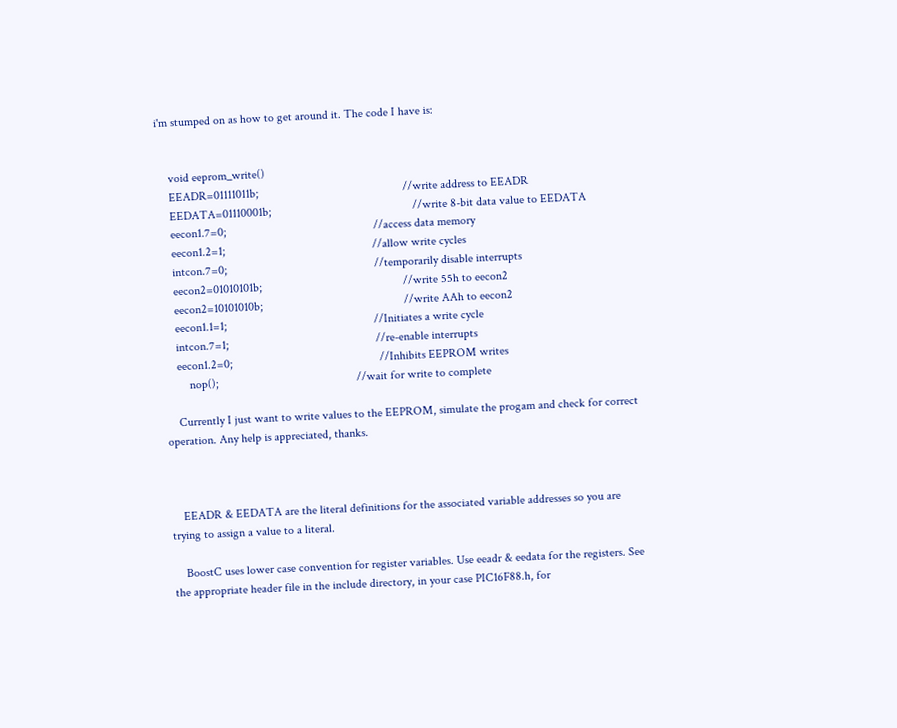i'm stumped on as how to get around it. The code I have is:


    void eeprom_write()
    EEADR=01111011b;                                                //write address to EEADR
    EEDATA=01110001b;                                               //write 8-bit data value to EEDATA
    eecon1.7=0;                                                 //access data memory
    eecon1.2=1;                                                 //allow write cycles
    intcon.7=0;                                                 //temporarily disable interrupts
    eecon2=01010101b;                                               //write 55h to eecon2
    eecon2=10101010b;                                               //write AAh to eecon2
    eecon1.1=1;                                                 //Initiates a write cycle
    intcon.7=1;                                                 //re-enable interrupts
    eecon1.2=0;                                                 //Inhibits EEPROM writes
        nop();                                              //wait for write to complete

    Currently I just want to write values to the EEPROM, simulate the progam and check for correct operation. Any help is appreciated, thanks.



    EEADR & EEDATA are the literal definitions for the associated variable addresses so you are trying to assign a value to a literal.

    BoostC uses lower case convention for register variables. Use eeadr & eedata for the registers. See the appropriate header file in the include directory, in your case PIC16F88.h, for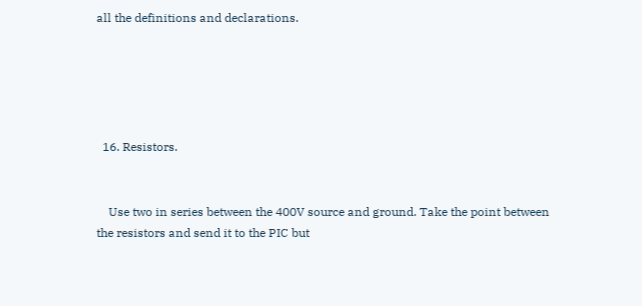all the definitions and declarations.





  16. Resistors.


    Use two in series between the 400V source and ground. Take the point between the resistors and send it to the PIC but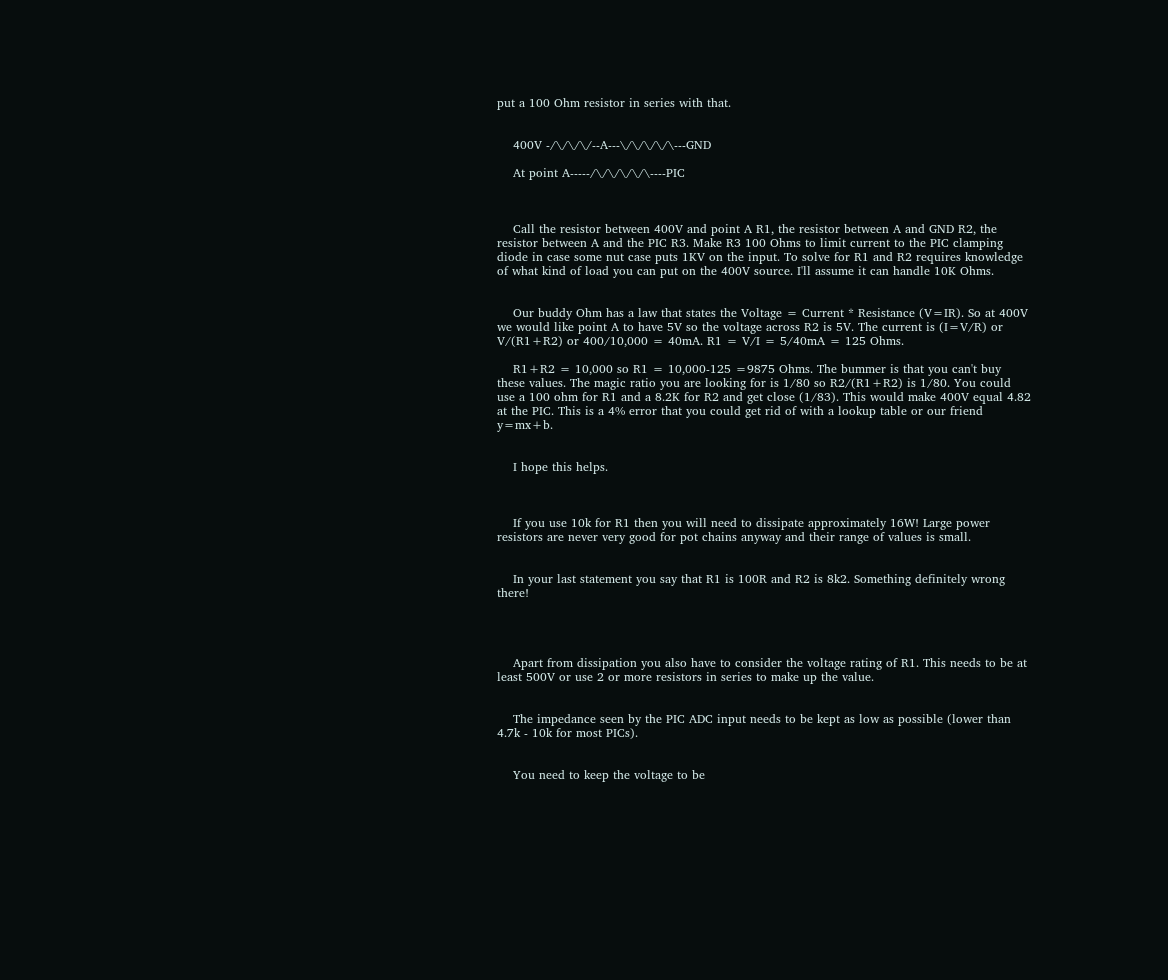put a 100 Ohm resistor in series with that.


    400V -/\/\/\/--A---\/\/\/\/\---GND

    At point A-----/\/\/\/\/\----PIC



    Call the resistor between 400V and point A R1, the resistor between A and GND R2, the resistor between A and the PIC R3. Make R3 100 Ohms to limit current to the PIC clamping diode in case some nut case puts 1KV on the input. To solve for R1 and R2 requires knowledge of what kind of load you can put on the 400V source. I'll assume it can handle 10K Ohms.


    Our buddy Ohm has a law that states the Voltage = Current * Resistance (V=IR). So at 400V we would like point A to have 5V so the voltage across R2 is 5V. The current is (I=V/R) or V/(R1+R2) or 400/10,000 = 40mA. R1 = V/I = 5/40mA = 125 Ohms.

    R1+R2 = 10,000 so R1 = 10,000-125 =9875 Ohms. The bummer is that you can't buy these values. The magic ratio you are looking for is 1/80 so R2/(R1+R2) is 1/80. You could use a 100 ohm for R1 and a 8.2K for R2 and get close (1/83). This would make 400V equal 4.82 at the PIC. This is a 4% error that you could get rid of with a lookup table or our friend y=mx+b.


    I hope this helps.



    If you use 10k for R1 then you will need to dissipate approximately 16W! Large power resistors are never very good for pot chains anyway and their range of values is small.


    In your last statement you say that R1 is 100R and R2 is 8k2. Something definitely wrong there!




    Apart from dissipation you also have to consider the voltage rating of R1. This needs to be at least 500V or use 2 or more resistors in series to make up the value.


    The impedance seen by the PIC ADC input needs to be kept as low as possible (lower than 4.7k - 10k for most PICs).


    You need to keep the voltage to be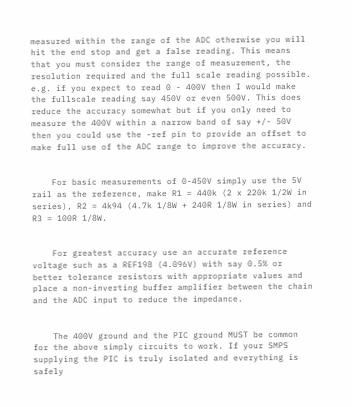measured within the range of the ADC otherwise you will hit the end stop and get a false reading. This means that you must consider the range of measurement, the resolution required and the full scale reading possible. e.g. if you expect to read 0 - 400V then I would make the fullscale reading say 450V or even 500V. This does reduce the accuracy somewhat but if you only need to measure the 400V within a narrow band of say +/- 50V then you could use the -ref pin to provide an offset to make full use of the ADC range to improve the accuracy.


    For basic measurements of 0-450V simply use the 5V rail as the reference, make R1 = 440k (2 x 220k 1/2W in series), R2 = 4k94 (4.7k 1/8W + 240R 1/8W in series) and R3 = 100R 1/8W.


    For greatest accuracy use an accurate reference voltage such as a REF198 (4.096V) with say 0.5% or better tolerance resistors with appropriate values and place a non-inverting buffer amplifier between the chain and the ADC input to reduce the impedance.


    The 400V ground and the PIC ground MUST be common for the above simply circuits to work. If your SMPS supplying the PIC is truly isolated and everything is safely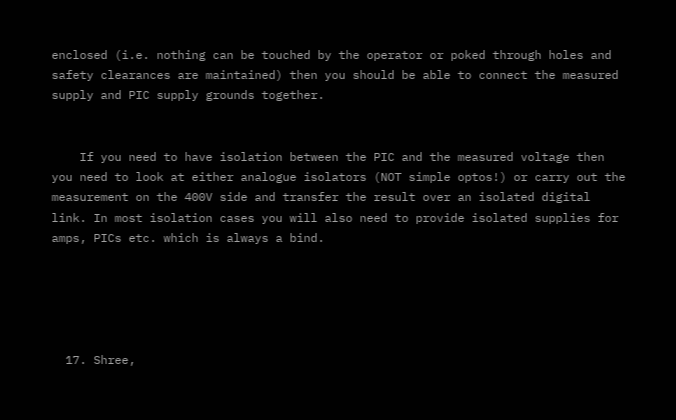enclosed (i.e. nothing can be touched by the operator or poked through holes and safety clearances are maintained) then you should be able to connect the measured supply and PIC supply grounds together.


    If you need to have isolation between the PIC and the measured voltage then you need to look at either analogue isolators (NOT simple optos!) or carry out the measurement on the 400V side and transfer the result over an isolated digital link. In most isolation cases you will also need to provide isolated supplies for amps, PICs etc. which is always a bind.





  17. Shree,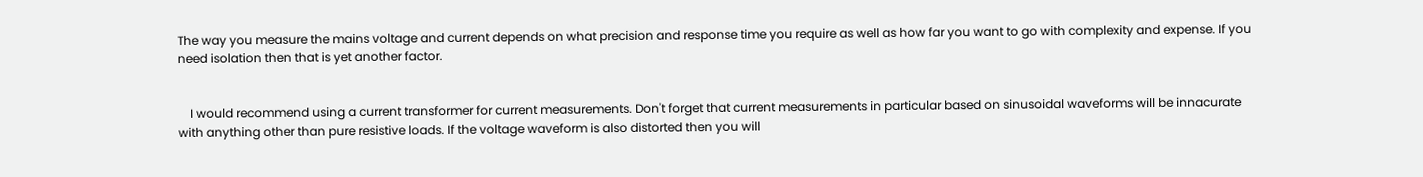The way you measure the mains voltage and current depends on what precision and response time you require as well as how far you want to go with complexity and expense. If you need isolation then that is yet another factor.


    I would recommend using a current transformer for current measurements. Don't forget that current measurements in particular based on sinusoidal waveforms will be innacurate with anything other than pure resistive loads. If the voltage waveform is also distorted then you will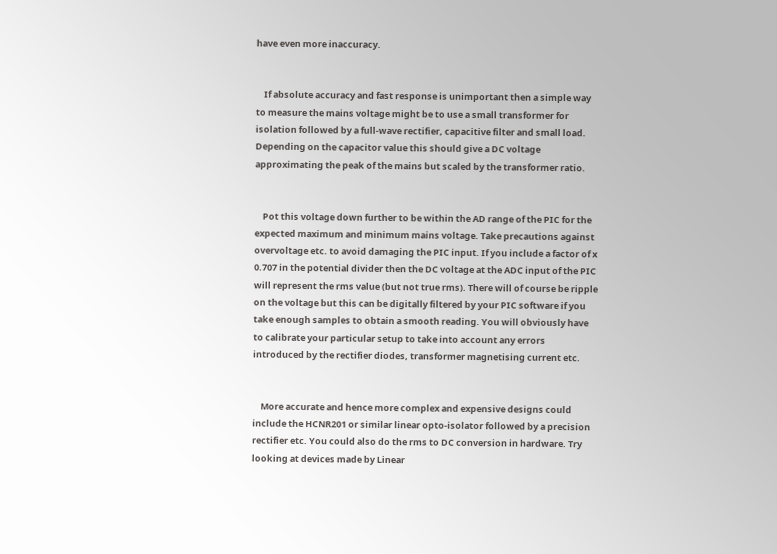have even more inaccuracy.


    If absolute accuracy and fast response is unimportant then a simple way to measure the mains voltage might be to use a small transformer for isolation followed by a full-wave rectifier, capacitive filter and small load. Depending on the capacitor value this should give a DC voltage approximating the peak of the mains but scaled by the transformer ratio.


    Pot this voltage down further to be within the AD range of the PIC for the expected maximum and minimum mains voltage. Take precautions against overvoltage etc. to avoid damaging the PIC input. If you include a factor of x 0.707 in the potential divider then the DC voltage at the ADC input of the PIC will represent the rms value (but not true rms). There will of course be ripple on the voltage but this can be digitally filtered by your PIC software if you take enough samples to obtain a smooth reading. You will obviously have to calibrate your particular setup to take into account any errors introduced by the rectifier diodes, transformer magnetising current etc.


    More accurate and hence more complex and expensive designs could include the HCNR201 or similar linear opto-isolator followed by a precision rectifier etc. You could also do the rms to DC conversion in hardware. Try looking at devices made by Linear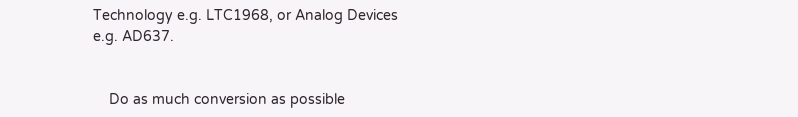Technology e.g. LTC1968, or Analog Devices e.g. AD637.


    Do as much conversion as possible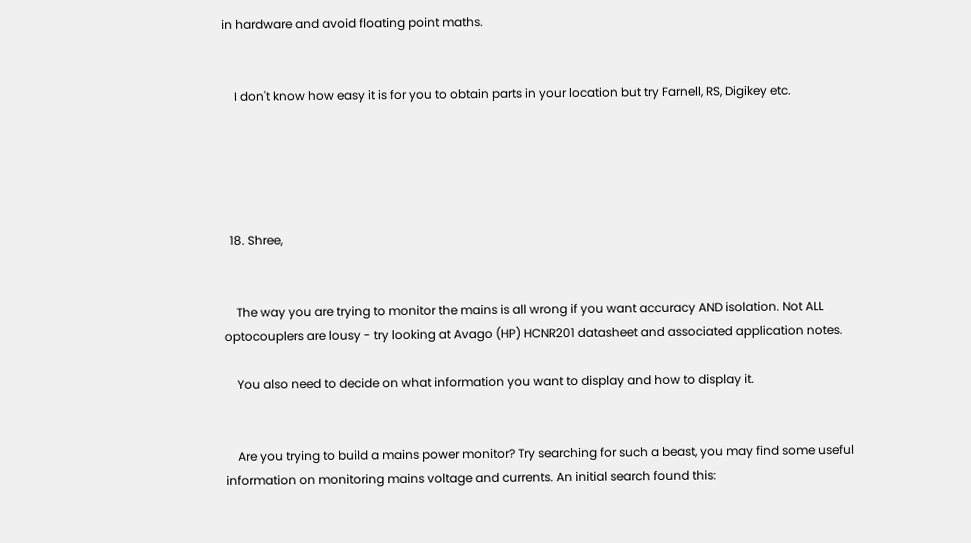in hardware and avoid floating point maths.


    I don't know how easy it is for you to obtain parts in your location but try Farnell, RS, Digikey etc.





  18. Shree,


    The way you are trying to monitor the mains is all wrong if you want accuracy AND isolation. Not ALL optocouplers are lousy - try looking at Avago (HP) HCNR201 datasheet and associated application notes.

    You also need to decide on what information you want to display and how to display it.


    Are you trying to build a mains power monitor? Try searching for such a beast, you may find some useful information on monitoring mains voltage and currents. An initial search found this: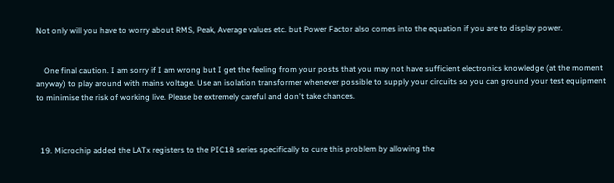Not only will you have to worry about RMS, Peak, Average values etc. but Power Factor also comes into the equation if you are to display power.


    One final caution. I am sorry if I am wrong but I get the feeling from your posts that you may not have sufficient electronics knowledge (at the moment anyway) to play around with mains voltage. Use an isolation transformer whenever possible to supply your circuits so you can ground your test equipment to minimise the risk of working live. Please be extremely careful and don't take chances.



  19. Microchip added the LATx registers to the PIC18 series specifically to cure this problem by allowing the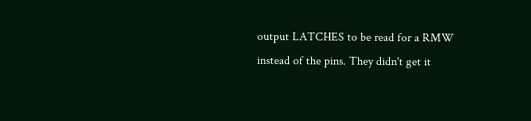output LATCHES to be read for a RMW instead of the pins. They didn't get it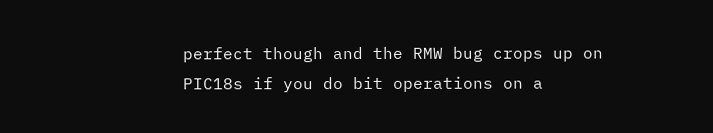perfect though and the RMW bug crops up on PIC18s if you do bit operations on a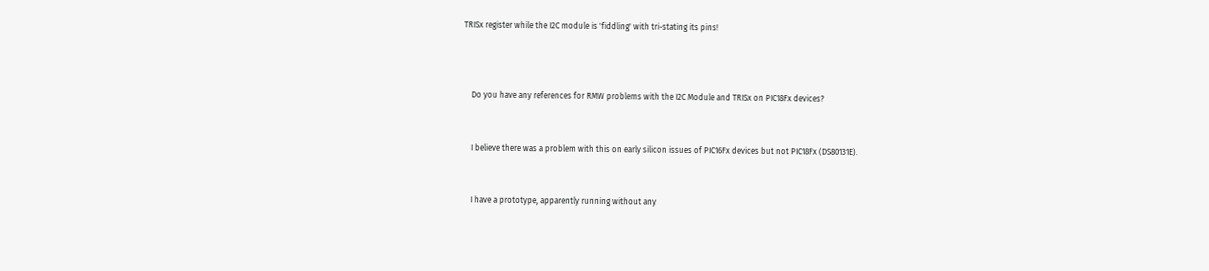TRISx register while the I2C module is 'fiddling' with tri-stating its pins!



    Do you have any references for RMW problems with the I2C Module and TRISx on PIC18Fx devices?


    I believe there was a problem with this on early silicon issues of PIC16Fx devices but not PIC18Fx (DS80131E).


    I have a prototype, apparently running without any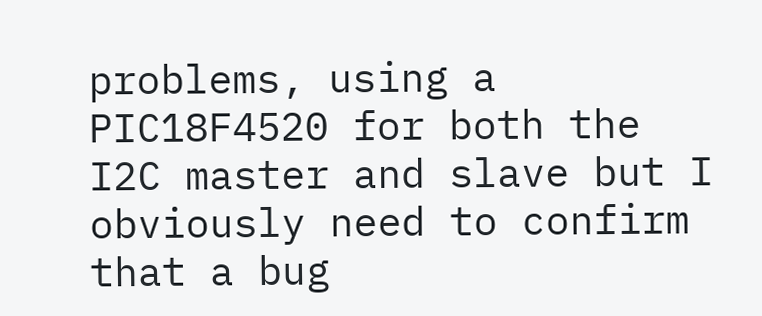problems, using a PIC18F4520 for both the I2C master and slave but I obviously need to confirm that a bug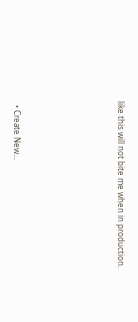like this will not bite me when in production.





  • Create New...